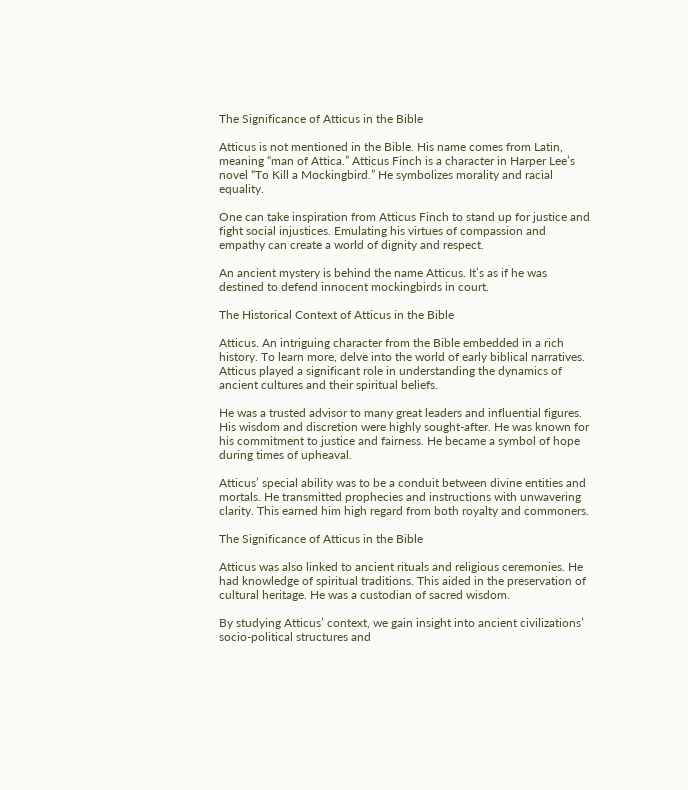The Significance of Atticus in the Bible

Atticus is not mentioned in the Bible. His name comes from Latin, meaning “man of Attica.” Atticus Finch is a character in Harper Lee’s novel “To Kill a Mockingbird.” He symbolizes morality and racial equality.

One can take inspiration from Atticus Finch to stand up for justice and fight social injustices. Emulating his virtues of compassion and empathy can create a world of dignity and respect.

An ancient mystery is behind the name Atticus. It’s as if he was destined to defend innocent mockingbirds in court.

The Historical Context of Atticus in the Bible

Atticus. An intriguing character from the Bible embedded in a rich history. To learn more, delve into the world of early biblical narratives. Atticus played a significant role in understanding the dynamics of ancient cultures and their spiritual beliefs.

He was a trusted advisor to many great leaders and influential figures. His wisdom and discretion were highly sought-after. He was known for his commitment to justice and fairness. He became a symbol of hope during times of upheaval.

Atticus’ special ability was to be a conduit between divine entities and mortals. He transmitted prophecies and instructions with unwavering clarity. This earned him high regard from both royalty and commoners.

The Significance of Atticus in the Bible

Atticus was also linked to ancient rituals and religious ceremonies. He had knowledge of spiritual traditions. This aided in the preservation of cultural heritage. He was a custodian of sacred wisdom.

By studying Atticus’ context, we gain insight into ancient civilizations’ socio-political structures and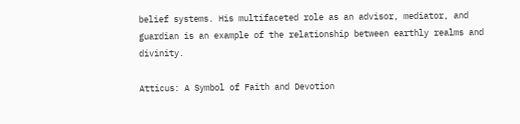belief systems. His multifaceted role as an advisor, mediator, and guardian is an example of the relationship between earthly realms and divinity.

Atticus: A Symbol of Faith and Devotion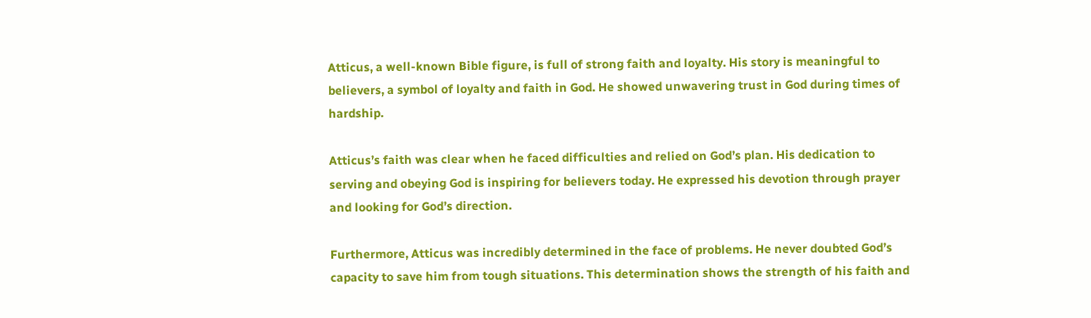Atticus, a well-known Bible figure, is full of strong faith and loyalty. His story is meaningful to believers, a symbol of loyalty and faith in God. He showed unwavering trust in God during times of hardship.

Atticus’s faith was clear when he faced difficulties and relied on God’s plan. His dedication to serving and obeying God is inspiring for believers today. He expressed his devotion through prayer and looking for God’s direction.

Furthermore, Atticus was incredibly determined in the face of problems. He never doubted God’s capacity to save him from tough situations. This determination shows the strength of his faith and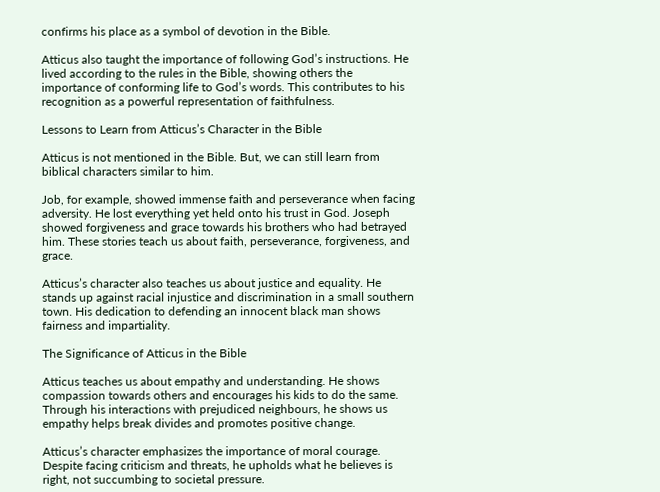confirms his place as a symbol of devotion in the Bible.

Atticus also taught the importance of following God’s instructions. He lived according to the rules in the Bible, showing others the importance of conforming life to God’s words. This contributes to his recognition as a powerful representation of faithfulness.

Lessons to Learn from Atticus’s Character in the Bible

Atticus is not mentioned in the Bible. But, we can still learn from biblical characters similar to him.

Job, for example, showed immense faith and perseverance when facing adversity. He lost everything yet held onto his trust in God. Joseph showed forgiveness and grace towards his brothers who had betrayed him. These stories teach us about faith, perseverance, forgiveness, and grace.

Atticus’s character also teaches us about justice and equality. He stands up against racial injustice and discrimination in a small southern town. His dedication to defending an innocent black man shows fairness and impartiality.

The Significance of Atticus in the Bible

Atticus teaches us about empathy and understanding. He shows compassion towards others and encourages his kids to do the same. Through his interactions with prejudiced neighbours, he shows us empathy helps break divides and promotes positive change.

Atticus’s character emphasizes the importance of moral courage. Despite facing criticism and threats, he upholds what he believes is right, not succumbing to societal pressure.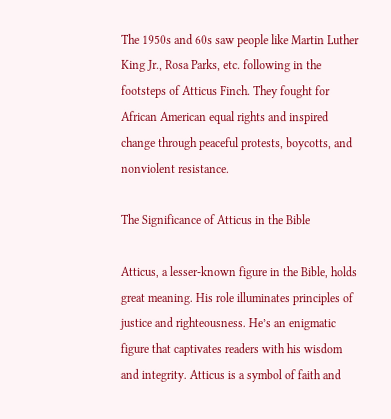The 1950s and 60s saw people like Martin Luther King Jr., Rosa Parks, etc. following in the footsteps of Atticus Finch. They fought for African American equal rights and inspired change through peaceful protests, boycotts, and nonviolent resistance.

The Significance of Atticus in the Bible

Atticus, a lesser-known figure in the Bible, holds great meaning. His role illuminates principles of justice and righteousness. He’s an enigmatic figure that captivates readers with his wisdom and integrity. Atticus is a symbol of faith and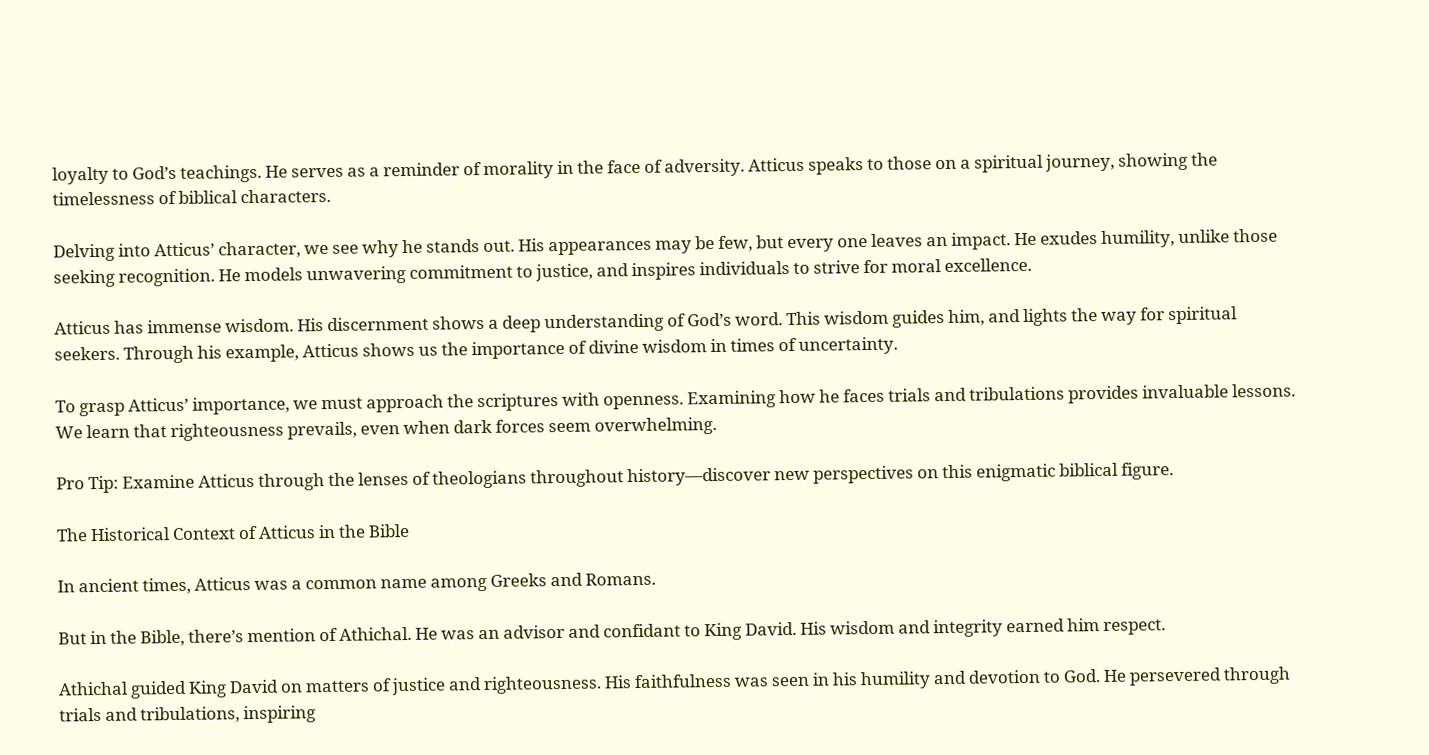loyalty to God’s teachings. He serves as a reminder of morality in the face of adversity. Atticus speaks to those on a spiritual journey, showing the timelessness of biblical characters.

Delving into Atticus’ character, we see why he stands out. His appearances may be few, but every one leaves an impact. He exudes humility, unlike those seeking recognition. He models unwavering commitment to justice, and inspires individuals to strive for moral excellence.

Atticus has immense wisdom. His discernment shows a deep understanding of God’s word. This wisdom guides him, and lights the way for spiritual seekers. Through his example, Atticus shows us the importance of divine wisdom in times of uncertainty.

To grasp Atticus’ importance, we must approach the scriptures with openness. Examining how he faces trials and tribulations provides invaluable lessons. We learn that righteousness prevails, even when dark forces seem overwhelming.

Pro Tip: Examine Atticus through the lenses of theologians throughout history—discover new perspectives on this enigmatic biblical figure.

The Historical Context of Atticus in the Bible

In ancient times, Atticus was a common name among Greeks and Romans.

But in the Bible, there’s mention of Athichal. He was an advisor and confidant to King David. His wisdom and integrity earned him respect.

Athichal guided King David on matters of justice and righteousness. His faithfulness was seen in his humility and devotion to God. He persevered through trials and tribulations, inspiring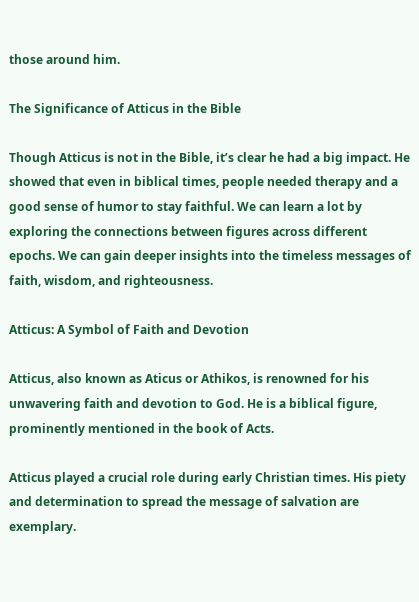those around him.

The Significance of Atticus in the Bible

Though Atticus is not in the Bible, it’s clear he had a big impact. He showed that even in biblical times, people needed therapy and a good sense of humor to stay faithful. We can learn a lot by exploring the connections between figures across different epochs. We can gain deeper insights into the timeless messages of faith, wisdom, and righteousness.

Atticus: A Symbol of Faith and Devotion

Atticus, also known as Aticus or Athikos, is renowned for his unwavering faith and devotion to God. He is a biblical figure, prominently mentioned in the book of Acts.

Atticus played a crucial role during early Christian times. His piety and determination to spread the message of salvation are exemplary.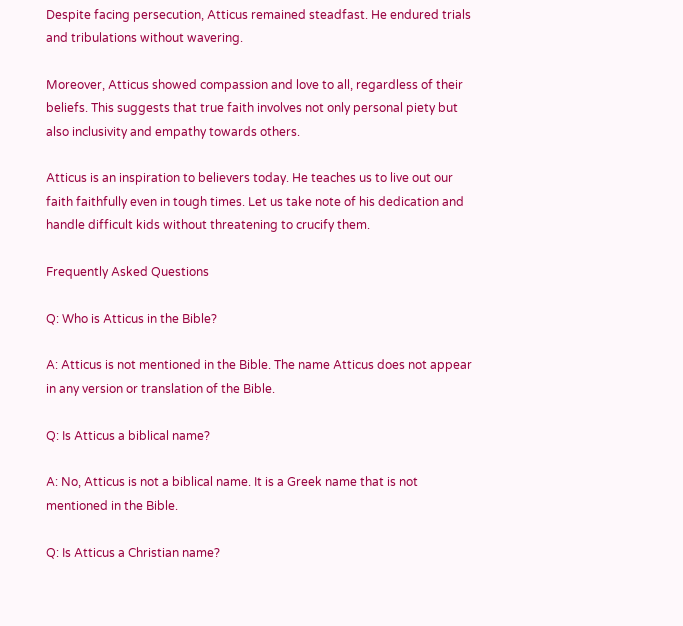Despite facing persecution, Atticus remained steadfast. He endured trials and tribulations without wavering.

Moreover, Atticus showed compassion and love to all, regardless of their beliefs. This suggests that true faith involves not only personal piety but also inclusivity and empathy towards others.

Atticus is an inspiration to believers today. He teaches us to live out our faith faithfully even in tough times. Let us take note of his dedication and handle difficult kids without threatening to crucify them.

Frequently Asked Questions

Q: Who is Atticus in the Bible?

A: Atticus is not mentioned in the Bible. The name Atticus does not appear in any version or translation of the Bible.

Q: Is Atticus a biblical name?

A: No, Atticus is not a biblical name. It is a Greek name that is not mentioned in the Bible.

Q: Is Atticus a Christian name?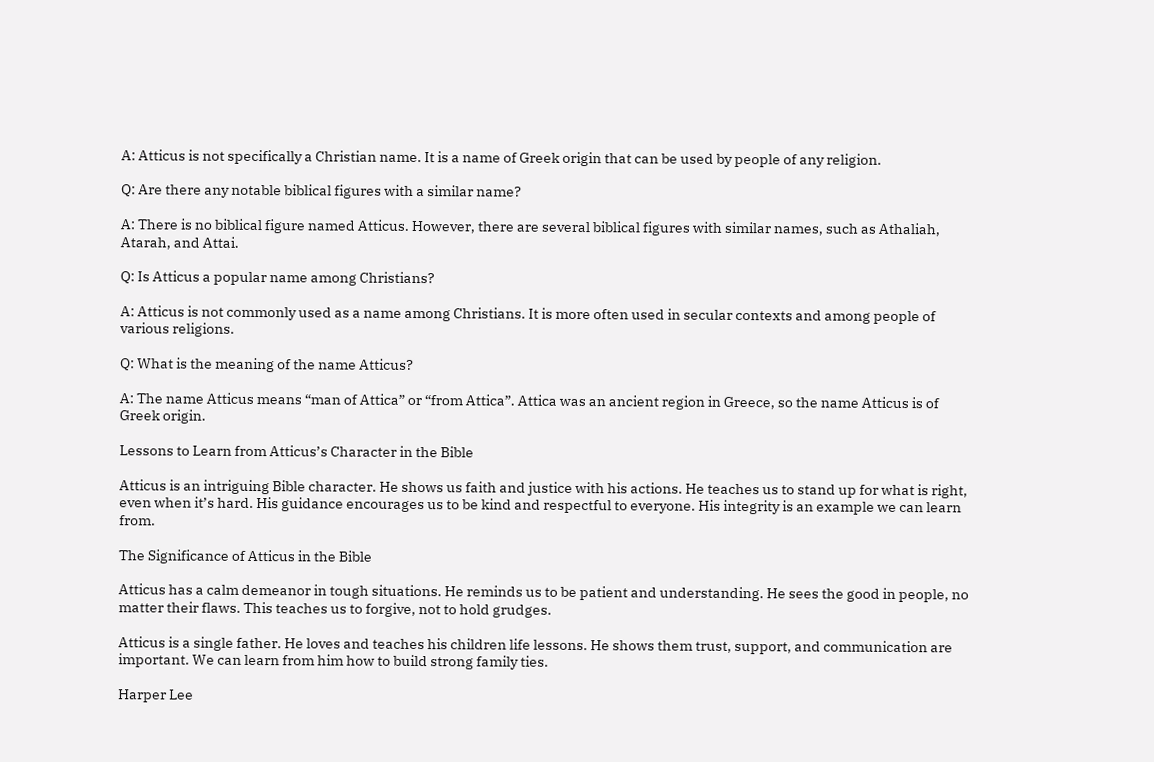A: Atticus is not specifically a Christian name. It is a name of Greek origin that can be used by people of any religion.

Q: Are there any notable biblical figures with a similar name?

A: There is no biblical figure named Atticus. However, there are several biblical figures with similar names, such as Athaliah, Atarah, and Attai.

Q: Is Atticus a popular name among Christians?

A: Atticus is not commonly used as a name among Christians. It is more often used in secular contexts and among people of various religions.

Q: What is the meaning of the name Atticus?

A: The name Atticus means “man of Attica” or “from Attica”. Attica was an ancient region in Greece, so the name Atticus is of Greek origin.

Lessons to Learn from Atticus’s Character in the Bible

Atticus is an intriguing Bible character. He shows us faith and justice with his actions. He teaches us to stand up for what is right, even when it’s hard. His guidance encourages us to be kind and respectful to everyone. His integrity is an example we can learn from.

The Significance of Atticus in the Bible

Atticus has a calm demeanor in tough situations. He reminds us to be patient and understanding. He sees the good in people, no matter their flaws. This teaches us to forgive, not to hold grudges.

Atticus is a single father. He loves and teaches his children life lessons. He shows them trust, support, and communication are important. We can learn from him how to build strong family ties.

Harper Lee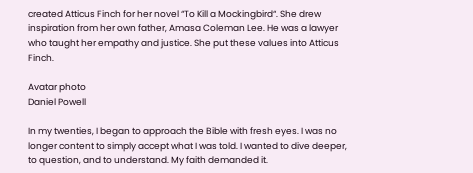created Atticus Finch for her novel “To Kill a Mockingbird“. She drew inspiration from her own father, Amasa Coleman Lee. He was a lawyer who taught her empathy and justice. She put these values into Atticus Finch.

Avatar photo
Daniel Powell

In my twenties, I began to approach the Bible with fresh eyes. I was no longer content to simply accept what I was told. I wanted to dive deeper, to question, and to understand. My faith demanded it.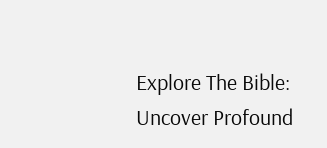Explore The Bible: Uncover Profound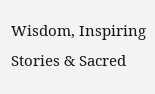Wisdom, Inspiring Stories & Sacred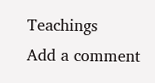Teachings
Add a comment